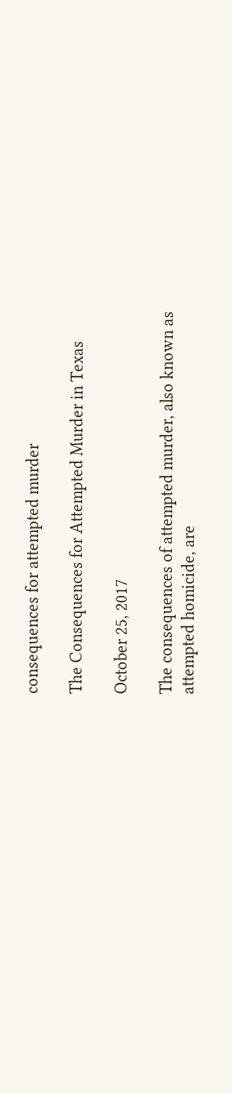consequences for attempted murder

The Consequences for Attempted Murder in Texas

October 25, 2017

The consequences of attempted murder, also known as attempted homicide, are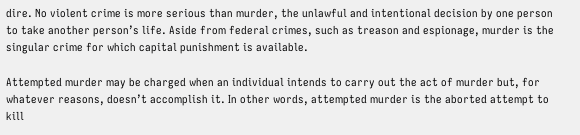dire. No violent crime is more serious than murder, the unlawful and intentional decision by one person to take another person’s life. Aside from federal crimes, such as treason and espionage, murder is the singular crime for which capital punishment is available.

Attempted murder may be charged when an individual intends to carry out the act of murder but, for whatever reasons, doesn’t accomplish it. In other words, attempted murder is the aborted attempt to kill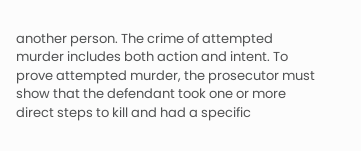another person. The crime of attempted murder includes both action and intent. To prove attempted murder, the prosecutor must show that the defendant took one or more direct steps to kill and had a specific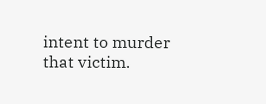intent to murder that victim.